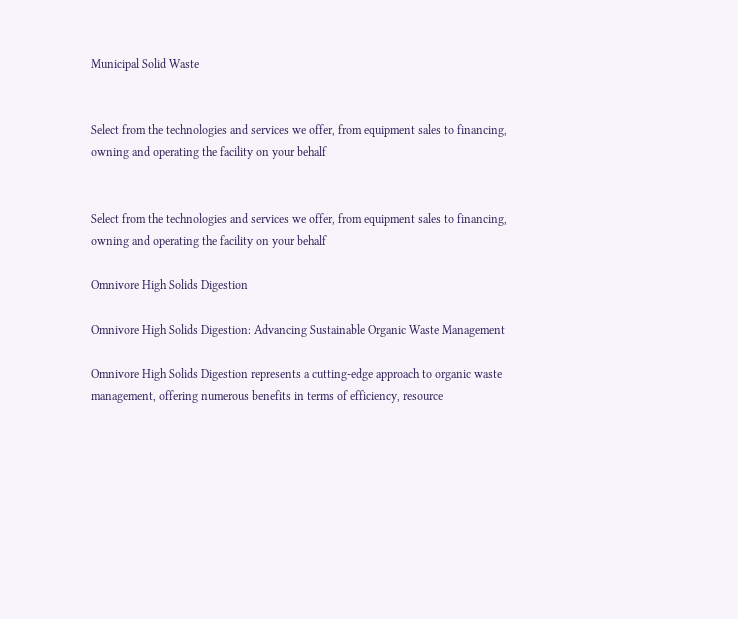Municipal Solid Waste


Select from the technologies and services we offer, from equipment sales to financing, owning and operating the facility on your behalf


Select from the technologies and services we offer, from equipment sales to financing, owning and operating the facility on your behalf

Omnivore High Solids Digestion

Omnivore High Solids Digestion: Advancing Sustainable Organic Waste Management

Omnivore High Solids Digestion represents a cutting-edge approach to organic waste management, offering numerous benefits in terms of efficiency, resource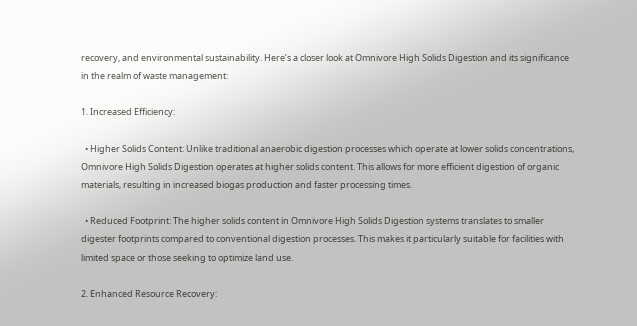recovery, and environmental sustainability. Here’s a closer look at Omnivore High Solids Digestion and its significance in the realm of waste management:

1. Increased Efficiency:

  • Higher Solids Content: Unlike traditional anaerobic digestion processes which operate at lower solids concentrations, Omnivore High Solids Digestion operates at higher solids content. This allows for more efficient digestion of organic materials, resulting in increased biogas production and faster processing times.

  • Reduced Footprint: The higher solids content in Omnivore High Solids Digestion systems translates to smaller digester footprints compared to conventional digestion processes. This makes it particularly suitable for facilities with limited space or those seeking to optimize land use.

2. Enhanced Resource Recovery: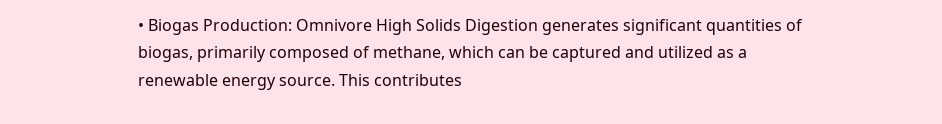• Biogas Production: Omnivore High Solids Digestion generates significant quantities of biogas, primarily composed of methane, which can be captured and utilized as a renewable energy source. This contributes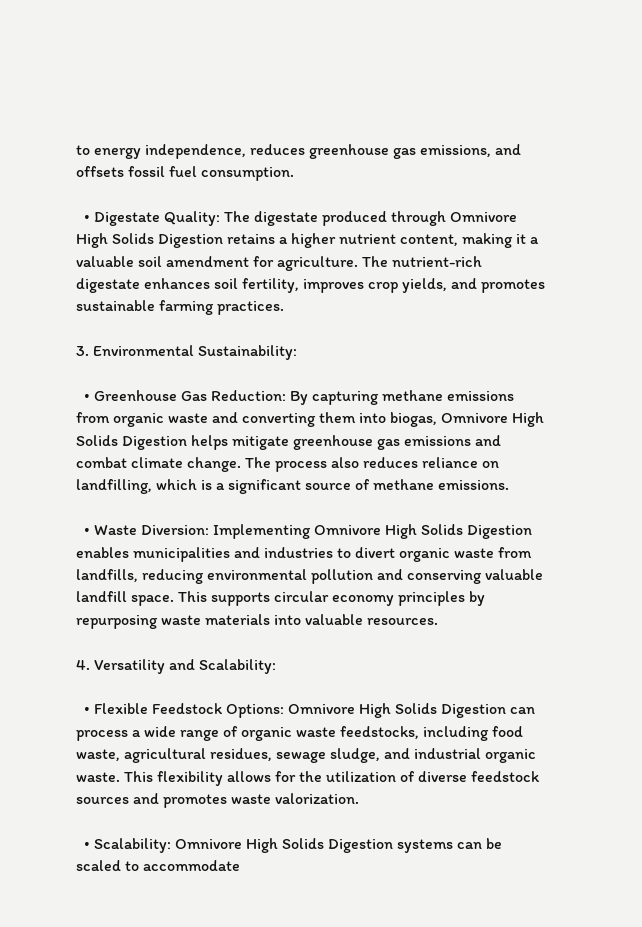to energy independence, reduces greenhouse gas emissions, and offsets fossil fuel consumption.

  • Digestate Quality: The digestate produced through Omnivore High Solids Digestion retains a higher nutrient content, making it a valuable soil amendment for agriculture. The nutrient-rich digestate enhances soil fertility, improves crop yields, and promotes sustainable farming practices.

3. Environmental Sustainability:

  • Greenhouse Gas Reduction: By capturing methane emissions from organic waste and converting them into biogas, Omnivore High Solids Digestion helps mitigate greenhouse gas emissions and combat climate change. The process also reduces reliance on landfilling, which is a significant source of methane emissions.

  • Waste Diversion: Implementing Omnivore High Solids Digestion enables municipalities and industries to divert organic waste from landfills, reducing environmental pollution and conserving valuable landfill space. This supports circular economy principles by repurposing waste materials into valuable resources.

4. Versatility and Scalability:

  • Flexible Feedstock Options: Omnivore High Solids Digestion can process a wide range of organic waste feedstocks, including food waste, agricultural residues, sewage sludge, and industrial organic waste. This flexibility allows for the utilization of diverse feedstock sources and promotes waste valorization.

  • Scalability: Omnivore High Solids Digestion systems can be scaled to accommodate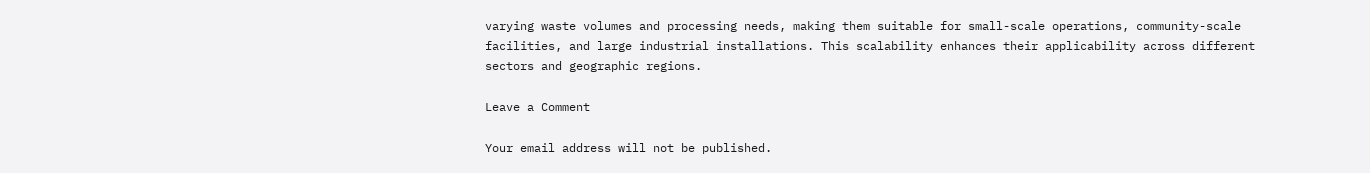varying waste volumes and processing needs, making them suitable for small-scale operations, community-scale facilities, and large industrial installations. This scalability enhances their applicability across different sectors and geographic regions.

Leave a Comment

Your email address will not be published.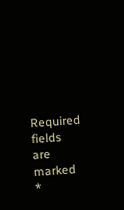Required fields are marked *